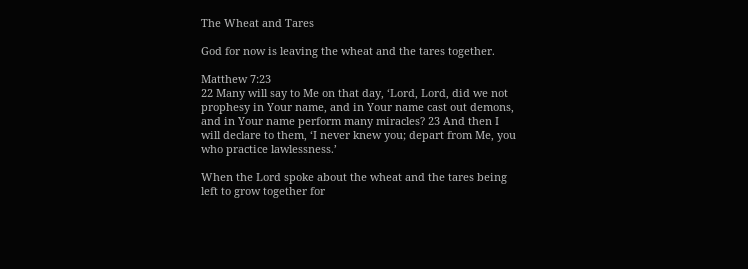The Wheat and Tares

God for now is leaving the wheat and the tares together.

Matthew 7:23
22 Many will say to Me on that day, ‘Lord, Lord, did we not prophesy in Your name, and in Your name cast out demons, and in Your name perform many miracles? 23 And then I will declare to them, ‘I never knew you; depart from Me, you who practice lawlessness.’

When the Lord spoke about the wheat and the tares being left to grow together for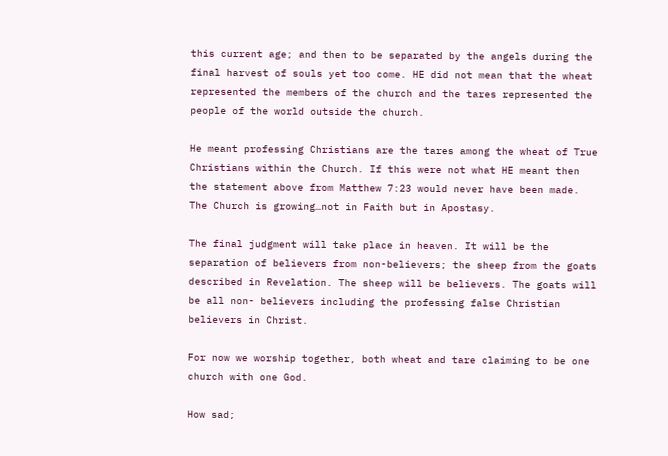this current age; and then to be separated by the angels during the final harvest of souls yet too come. HE did not mean that the wheat represented the members of the church and the tares represented the people of the world outside the church.

He meant professing Christians are the tares among the wheat of True Christians within the Church. If this were not what HE meant then the statement above from Matthew 7:23 would never have been made. The Church is growing…not in Faith but in Apostasy.

The final judgment will take place in heaven. It will be the separation of believers from non-believers; the sheep from the goats described in Revelation. The sheep will be believers. The goats will be all non- believers including the professing false Christian believers in Christ.

For now we worship together, both wheat and tare claiming to be one church with one God.

How sad;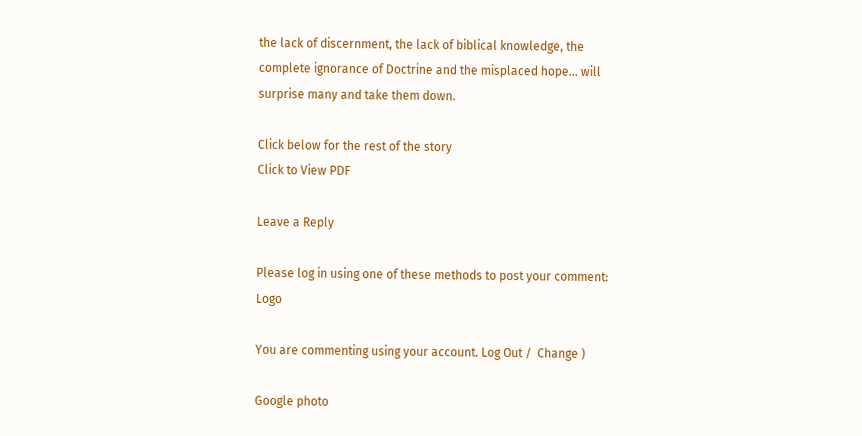the lack of discernment, the lack of biblical knowledge, the complete ignorance of Doctrine and the misplaced hope… will surprise many and take them down.

Click below for the rest of the story
Click to View PDF

Leave a Reply

Please log in using one of these methods to post your comment: Logo

You are commenting using your account. Log Out /  Change )

Google photo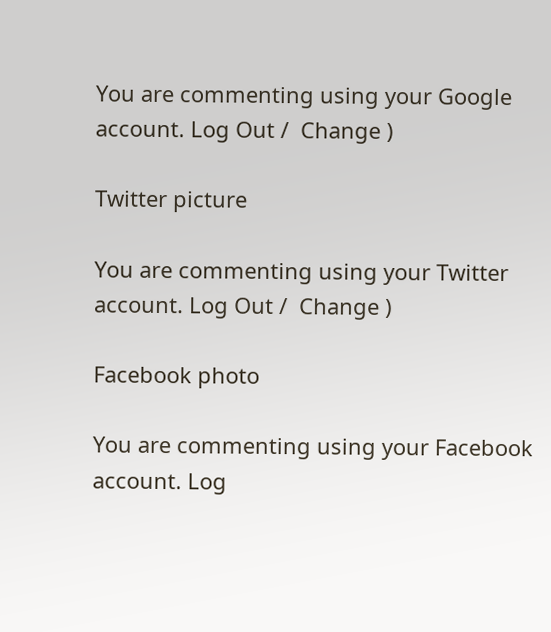You are commenting using your Google account. Log Out /  Change )

Twitter picture

You are commenting using your Twitter account. Log Out /  Change )

Facebook photo

You are commenting using your Facebook account. Log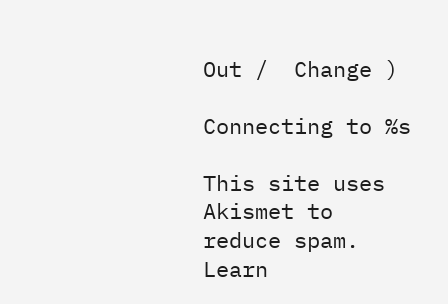Out /  Change )

Connecting to %s

This site uses Akismet to reduce spam. Learn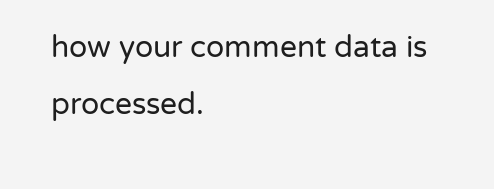how your comment data is processed.